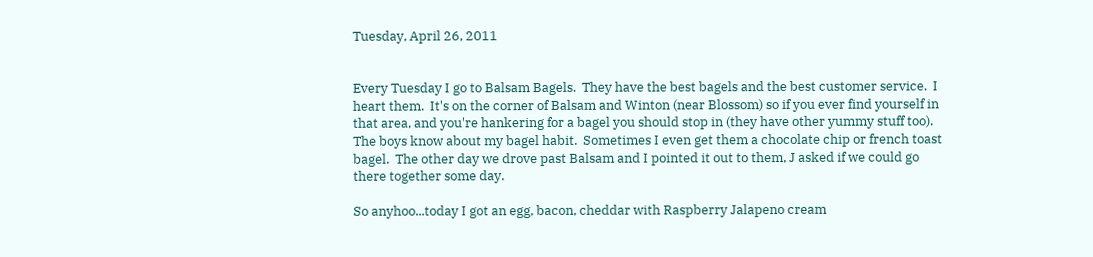Tuesday, April 26, 2011


Every Tuesday I go to Balsam Bagels.  They have the best bagels and the best customer service.  I heart them.  It's on the corner of Balsam and Winton (near Blossom) so if you ever find yourself in that area, and you're hankering for a bagel you should stop in (they have other yummy stuff too).
The boys know about my bagel habit.  Sometimes I even get them a chocolate chip or french toast bagel.  The other day we drove past Balsam and I pointed it out to them, J asked if we could go there together some day.

So anyhoo...today I got an egg, bacon, cheddar with Raspberry Jalapeno cream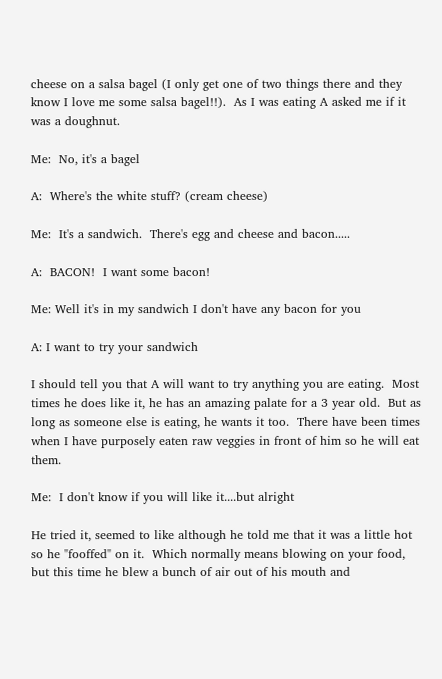cheese on a salsa bagel (I only get one of two things there and they know I love me some salsa bagel!!).  As I was eating A asked me if it was a doughnut.

Me:  No, it's a bagel

A:  Where's the white stuff? (cream cheese)

Me:  It's a sandwich.  There's egg and cheese and bacon.....

A:  BACON!  I want some bacon!

Me: Well it's in my sandwich I don't have any bacon for you

A: I want to try your sandwich

I should tell you that A will want to try anything you are eating.  Most times he does like it, he has an amazing palate for a 3 year old.  But as long as someone else is eating, he wants it too.  There have been times when I have purposely eaten raw veggies in front of him so he will eat them.

Me:  I don't know if you will like it....but alright

He tried it, seemed to like although he told me that it was a little hot so he "fooffed" on it.  Which normally means blowing on your food, but this time he blew a bunch of air out of his mouth and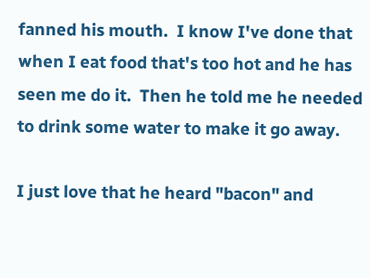fanned his mouth.  I know I've done that when I eat food that's too hot and he has seen me do it.  Then he told me he needed to drink some water to make it go away.

I just love that he heard "bacon" and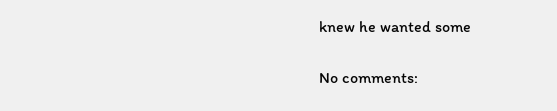knew he wanted some

No comments: